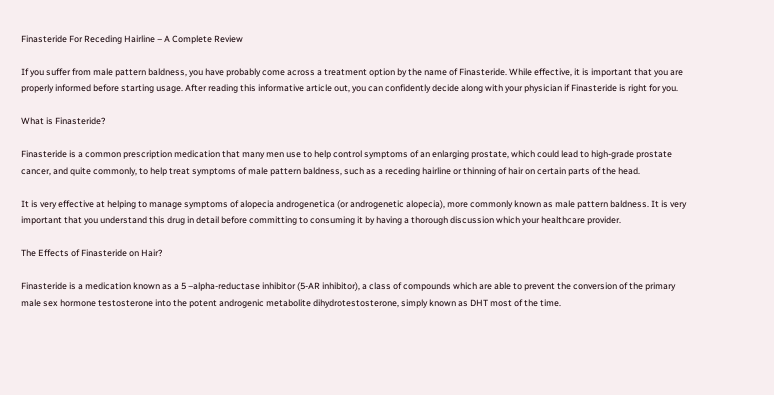Finasteride For Receding Hairline – A Complete Review

If you suffer from male pattern baldness, you have probably come across a treatment option by the name of Finasteride. While effective, it is important that you are properly informed before starting usage. After reading this informative article out, you can confidently decide along with your physician if Finasteride is right for you.

What is Finasteride?

Finasteride is a common prescription medication that many men use to help control symptoms of an enlarging prostate, which could lead to high-grade prostate cancer, and quite commonly, to help treat symptoms of male pattern baldness, such as a receding hairline or thinning of hair on certain parts of the head.

It is very effective at helping to manage symptoms of alopecia androgenetica (or androgenetic alopecia), more commonly known as male pattern baldness. It is very important that you understand this drug in detail before committing to consuming it by having a thorough discussion which your healthcare provider.

The Effects of Finasteride on Hair?

Finasteride is a medication known as a 5 –alpha-reductase inhibitor (5-AR inhibitor), a class of compounds which are able to prevent the conversion of the primary male sex hormone testosterone into the potent androgenic metabolite dihydrotestosterone, simply known as DHT most of the time.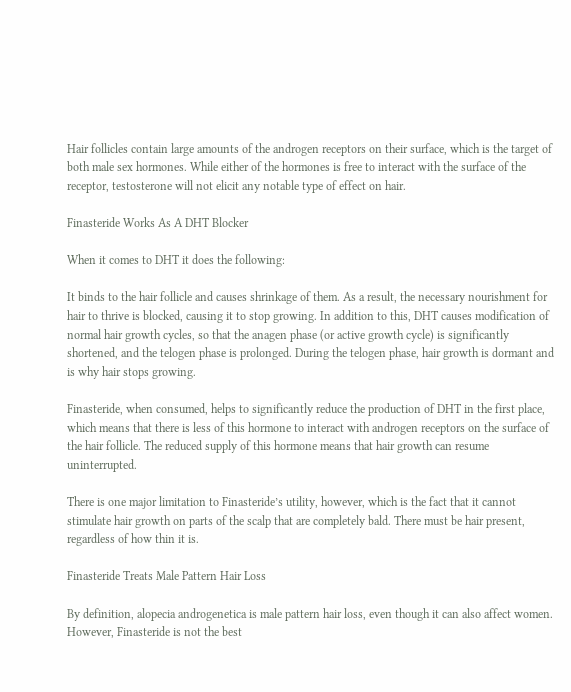Hair follicles contain large amounts of the androgen receptors on their surface, which is the target of both male sex hormones. While either of the hormones is free to interact with the surface of the receptor, testosterone will not elicit any notable type of effect on hair.

Finasteride Works As A DHT Blocker

When it comes to DHT it does the following:

It binds to the hair follicle and causes shrinkage of them. As a result, the necessary nourishment for hair to thrive is blocked, causing it to stop growing. In addition to this, DHT causes modification of normal hair growth cycles, so that the anagen phase (or active growth cycle) is significantly shortened, and the telogen phase is prolonged. During the telogen phase, hair growth is dormant and is why hair stops growing.

Finasteride, when consumed, helps to significantly reduce the production of DHT in the first place, which means that there is less of this hormone to interact with androgen receptors on the surface of the hair follicle. The reduced supply of this hormone means that hair growth can resume uninterrupted.

There is one major limitation to Finasteride’s utility, however, which is the fact that it cannot stimulate hair growth on parts of the scalp that are completely bald. There must be hair present, regardless of how thin it is.

Finasteride Treats Male Pattern Hair Loss

By definition, alopecia androgenetica is male pattern hair loss, even though it can also affect women. However, Finasteride is not the best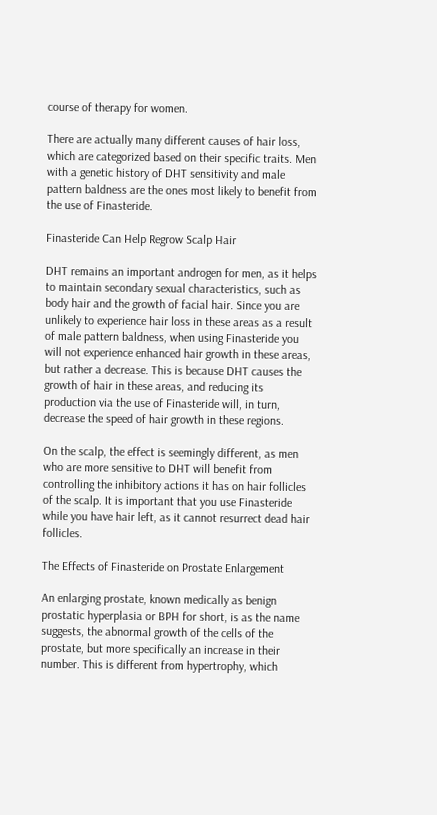course of therapy for women.

There are actually many different causes of hair loss, which are categorized based on their specific traits. Men with a genetic history of DHT sensitivity and male pattern baldness are the ones most likely to benefit from the use of Finasteride.

Finasteride Can Help Regrow Scalp Hair

DHT remains an important androgen for men, as it helps to maintain secondary sexual characteristics, such as body hair and the growth of facial hair. Since you are unlikely to experience hair loss in these areas as a result of male pattern baldness, when using Finasteride you will not experience enhanced hair growth in these areas, but rather a decrease. This is because DHT causes the growth of hair in these areas, and reducing its production via the use of Finasteride will, in turn, decrease the speed of hair growth in these regions.

On the scalp, the effect is seemingly different, as men who are more sensitive to DHT will benefit from controlling the inhibitory actions it has on hair follicles of the scalp. It is important that you use Finasteride while you have hair left, as it cannot resurrect dead hair follicles.

The Effects of Finasteride on Prostate Enlargement

An enlarging prostate, known medically as benign prostatic hyperplasia or BPH for short, is as the name suggests, the abnormal growth of the cells of the prostate, but more specifically an increase in their number. This is different from hypertrophy, which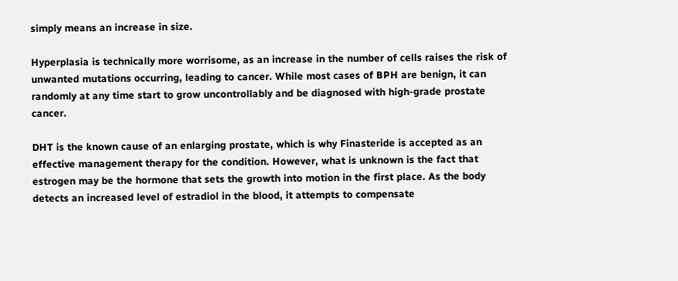simply means an increase in size.

Hyperplasia is technically more worrisome, as an increase in the number of cells raises the risk of unwanted mutations occurring, leading to cancer. While most cases of BPH are benign, it can randomly at any time start to grow uncontrollably and be diagnosed with high-grade prostate cancer.

DHT is the known cause of an enlarging prostate, which is why Finasteride is accepted as an effective management therapy for the condition. However, what is unknown is the fact that estrogen may be the hormone that sets the growth into motion in the first place. As the body detects an increased level of estradiol in the blood, it attempts to compensate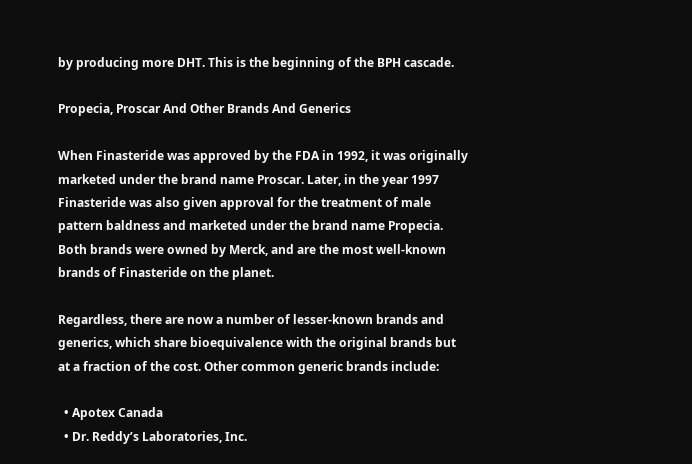by producing more DHT. This is the beginning of the BPH cascade.

Propecia, Proscar And Other Brands And Generics

When Finasteride was approved by the FDA in 1992, it was originally marketed under the brand name Proscar. Later, in the year 1997 Finasteride was also given approval for the treatment of male pattern baldness and marketed under the brand name Propecia. Both brands were owned by Merck, and are the most well-known brands of Finasteride on the planet.

Regardless, there are now a number of lesser-known brands and generics, which share bioequivalence with the original brands but at a fraction of the cost. Other common generic brands include:

  • Apotex Canada
  • Dr. Reddy’s Laboratories, Inc.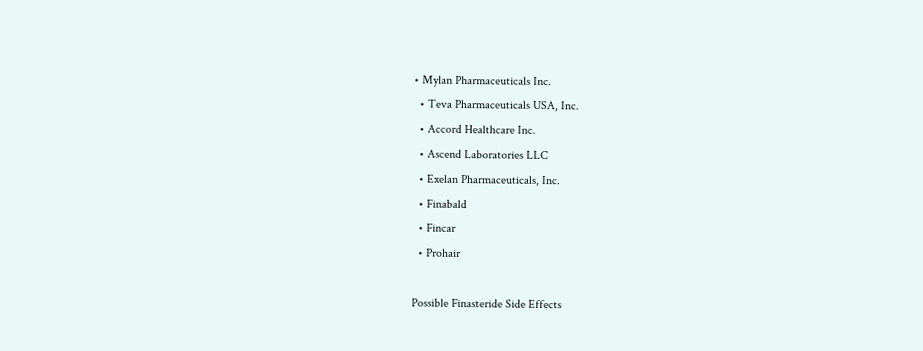• Mylan Pharmaceuticals Inc.
  • Teva Pharmaceuticals USA, Inc.
  • Accord Healthcare Inc.
  • Ascend Laboratories LLC
  • Exelan Pharmaceuticals, Inc.
  • Finabald
  • Fincar
  • Prohair

Possible Finasteride Side Effects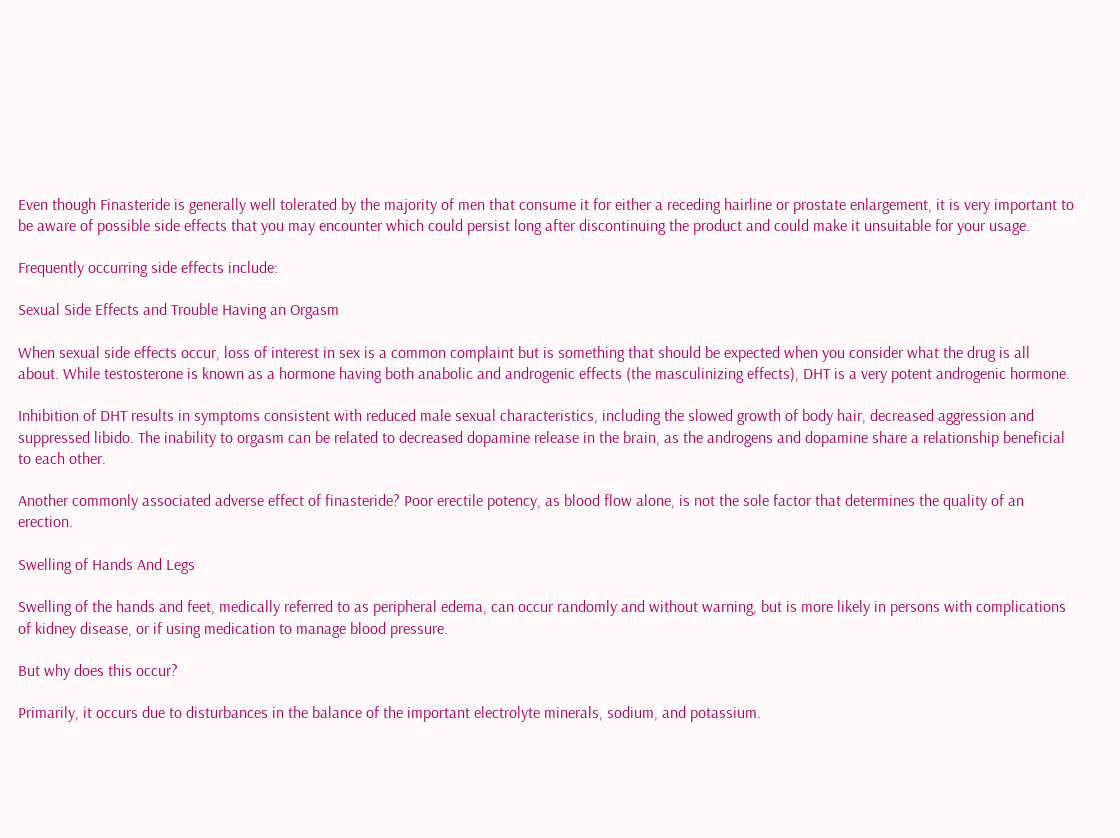Even though Finasteride is generally well tolerated by the majority of men that consume it for either a receding hairline or prostate enlargement, it is very important to be aware of possible side effects that you may encounter which could persist long after discontinuing the product and could make it unsuitable for your usage.

Frequently occurring side effects include:

Sexual Side Effects and Trouble Having an Orgasm

When sexual side effects occur, loss of interest in sex is a common complaint but is something that should be expected when you consider what the drug is all about. While testosterone is known as a hormone having both anabolic and androgenic effects (the masculinizing effects), DHT is a very potent androgenic hormone.

Inhibition of DHT results in symptoms consistent with reduced male sexual characteristics, including the slowed growth of body hair, decreased aggression and suppressed libido. The inability to orgasm can be related to decreased dopamine release in the brain, as the androgens and dopamine share a relationship beneficial to each other.

Another commonly associated adverse effect of finasteride? Poor erectile potency, as blood flow alone, is not the sole factor that determines the quality of an erection.

Swelling of Hands And Legs

Swelling of the hands and feet, medically referred to as peripheral edema, can occur randomly and without warning, but is more likely in persons with complications of kidney disease, or if using medication to manage blood pressure.

But why does this occur?

Primarily, it occurs due to disturbances in the balance of the important electrolyte minerals, sodium, and potassium.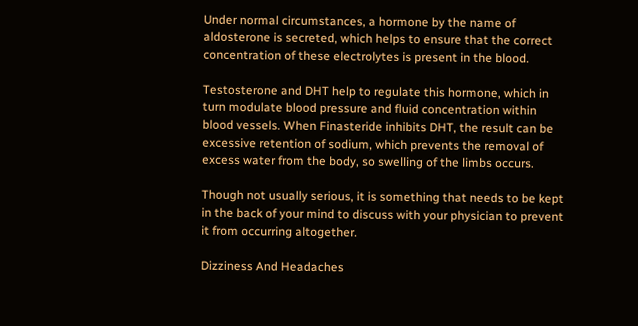Under normal circumstances, a hormone by the name of aldosterone is secreted, which helps to ensure that the correct concentration of these electrolytes is present in the blood.

Testosterone and DHT help to regulate this hormone, which in turn modulate blood pressure and fluid concentration within blood vessels. When Finasteride inhibits DHT, the result can be excessive retention of sodium, which prevents the removal of excess water from the body, so swelling of the limbs occurs.

Though not usually serious, it is something that needs to be kept in the back of your mind to discuss with your physician to prevent it from occurring altogether.

Dizziness And Headaches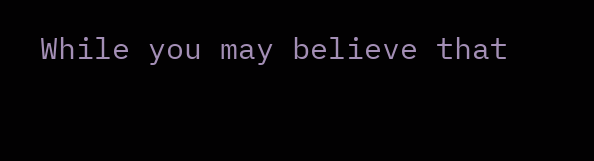While you may believe that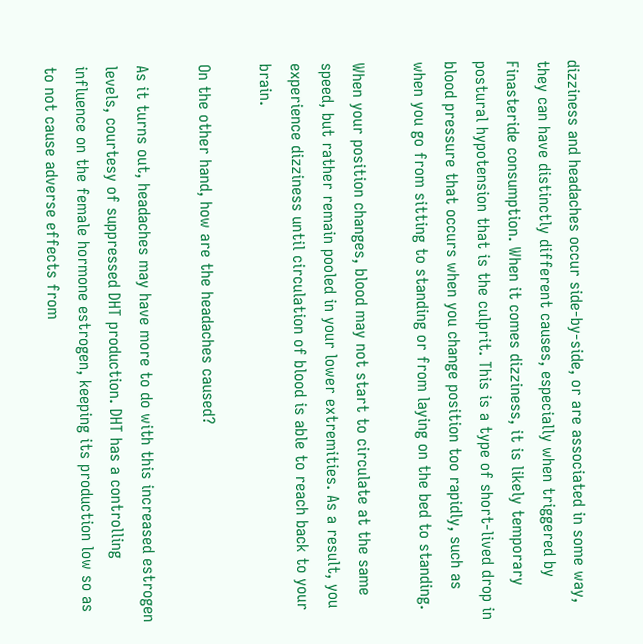dizziness and headaches occur side-by-side, or are associated in some way, they can have distinctly different causes, especially when triggered by Finasteride consumption. When it comes dizziness, it is likely temporary postural hypotension that is the culprit. This is a type of short-lived drop in blood pressure that occurs when you change position too rapidly, such as when you go from sitting to standing or from laying on the bed to standing.

When your position changes, blood may not start to circulate at the same speed, but rather remain pooled in your lower extremities. As a result, you experience dizziness until circulation of blood is able to reach back to your brain.

On the other hand, how are the headaches caused?

As it turns out, headaches may have more to do with this increased estrogen levels, courtesy of suppressed DHT production. DHT has a controlling influence on the female hormone estrogen, keeping its production low so as to not cause adverse effects from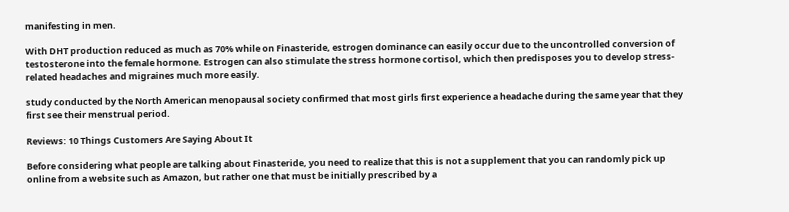manifesting in men.

With DHT production reduced as much as 70% while on Finasteride, estrogen dominance can easily occur due to the uncontrolled conversion of testosterone into the female hormone. Estrogen can also stimulate the stress hormone cortisol, which then predisposes you to develop stress-related headaches and migraines much more easily.

study conducted by the North American menopausal society confirmed that most girls first experience a headache during the same year that they first see their menstrual period.

Reviews: 10 Things Customers Are Saying About It

Before considering what people are talking about Finasteride, you need to realize that this is not a supplement that you can randomly pick up online from a website such as Amazon, but rather one that must be initially prescribed by a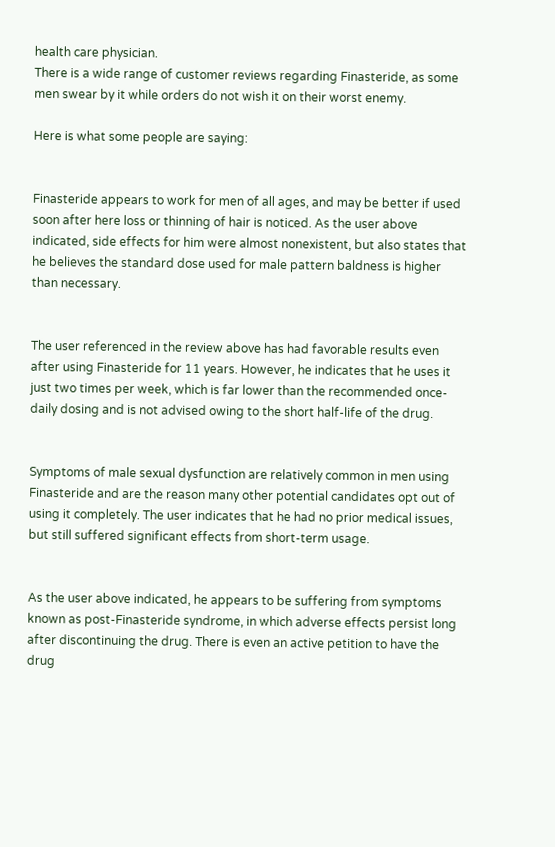health care physician.
There is a wide range of customer reviews regarding Finasteride, as some men swear by it while orders do not wish it on their worst enemy.

Here is what some people are saying:


Finasteride appears to work for men of all ages, and may be better if used soon after here loss or thinning of hair is noticed. As the user above indicated, side effects for him were almost nonexistent, but also states that he believes the standard dose used for male pattern baldness is higher than necessary.


The user referenced in the review above has had favorable results even after using Finasteride for 11 years. However, he indicates that he uses it just two times per week, which is far lower than the recommended once-daily dosing and is not advised owing to the short half-life of the drug.


Symptoms of male sexual dysfunction are relatively common in men using Finasteride and are the reason many other potential candidates opt out of using it completely. The user indicates that he had no prior medical issues, but still suffered significant effects from short-term usage.


As the user above indicated, he appears to be suffering from symptoms known as post-Finasteride syndrome, in which adverse effects persist long after discontinuing the drug. There is even an active petition to have the drug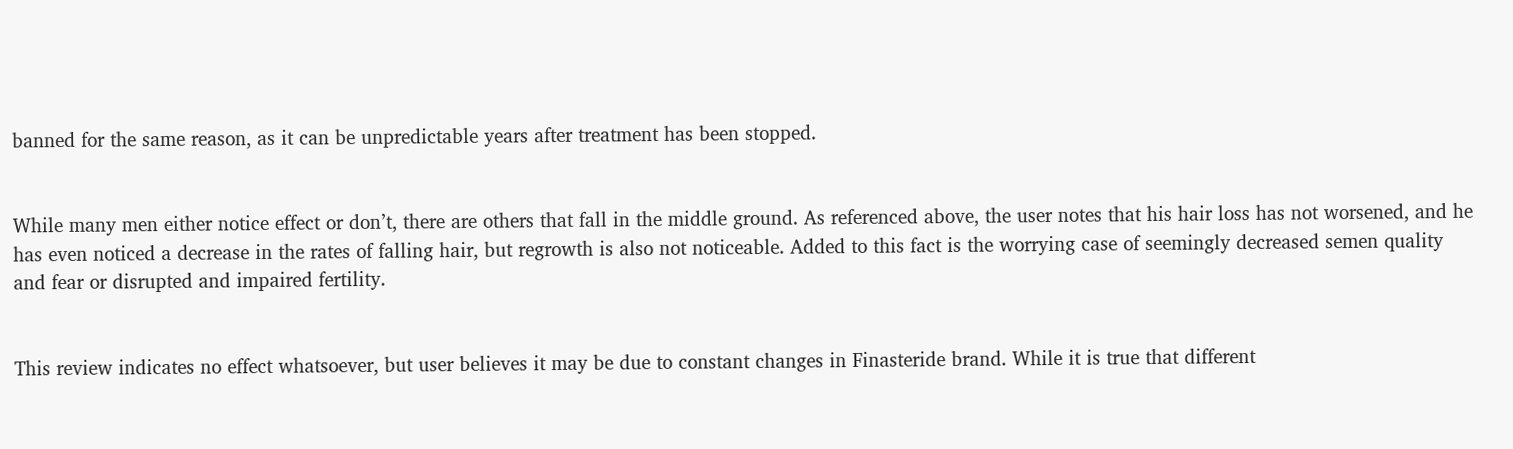banned for the same reason, as it can be unpredictable years after treatment has been stopped.


While many men either notice effect or don’t, there are others that fall in the middle ground. As referenced above, the user notes that his hair loss has not worsened, and he has even noticed a decrease in the rates of falling hair, but regrowth is also not noticeable. Added to this fact is the worrying case of seemingly decreased semen quality and fear or disrupted and impaired fertility.


This review indicates no effect whatsoever, but user believes it may be due to constant changes in Finasteride brand. While it is true that different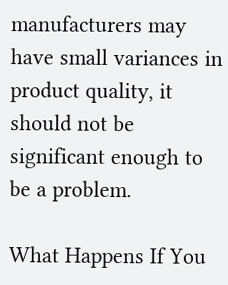manufacturers may have small variances in product quality, it should not be significant enough to be a problem.

What Happens If You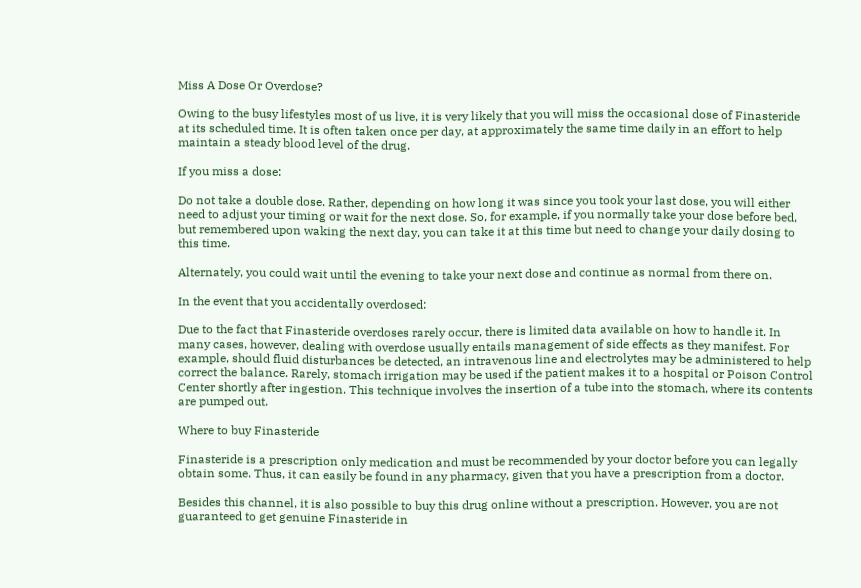Miss A Dose Or Overdose?

Owing to the busy lifestyles most of us live, it is very likely that you will miss the occasional dose of Finasteride at its scheduled time. It is often taken once per day, at approximately the same time daily in an effort to help maintain a steady blood level of the drug.

If you miss a dose:

Do not take a double dose. Rather, depending on how long it was since you took your last dose, you will either need to adjust your timing or wait for the next dose. So, for example, if you normally take your dose before bed, but remembered upon waking the next day, you can take it at this time but need to change your daily dosing to this time.

Alternately, you could wait until the evening to take your next dose and continue as normal from there on.

In the event that you accidentally overdosed:

Due to the fact that Finasteride overdoses rarely occur, there is limited data available on how to handle it. In many cases, however, dealing with overdose usually entails management of side effects as they manifest. For example, should fluid disturbances be detected, an intravenous line and electrolytes may be administered to help correct the balance. Rarely, stomach irrigation may be used if the patient makes it to a hospital or Poison Control Center shortly after ingestion. This technique involves the insertion of a tube into the stomach, where its contents are pumped out.

Where to buy Finasteride

Finasteride is a prescription only medication and must be recommended by your doctor before you can legally obtain some. Thus, it can easily be found in any pharmacy, given that you have a prescription from a doctor.

Besides this channel, it is also possible to buy this drug online without a prescription. However, you are not guaranteed to get genuine Finasteride in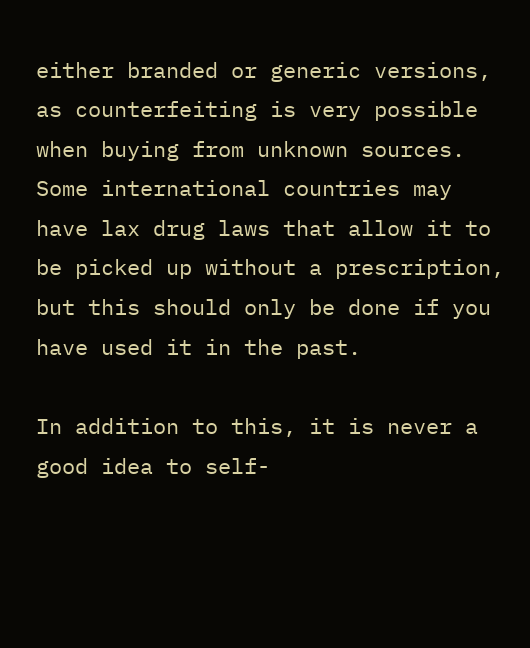either branded or generic versions, as counterfeiting is very possible when buying from unknown sources. Some international countries may have lax drug laws that allow it to be picked up without a prescription, but this should only be done if you have used it in the past.

In addition to this, it is never a good idea to self-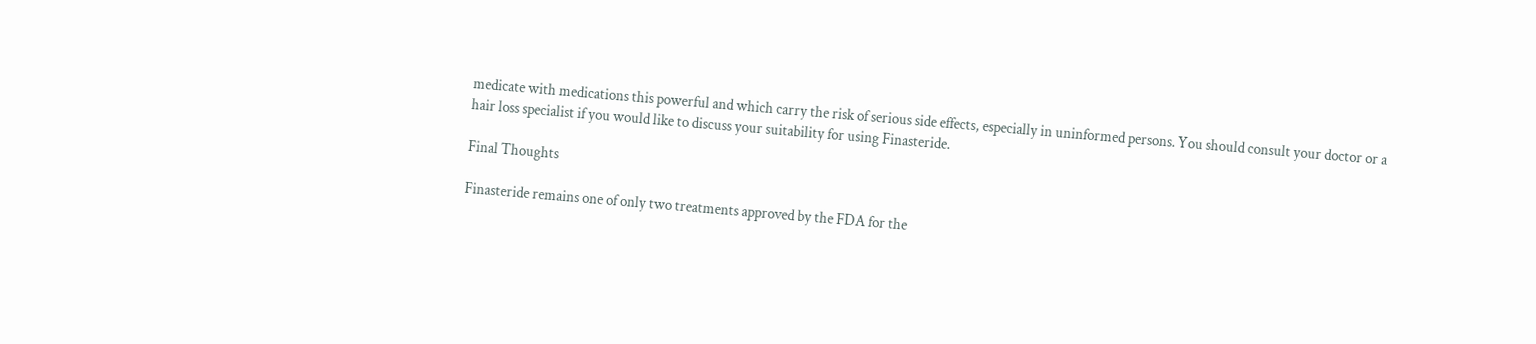medicate with medications this powerful and which carry the risk of serious side effects, especially in uninformed persons. You should consult your doctor or a hair loss specialist if you would like to discuss your suitability for using Finasteride.

Final Thoughts

Finasteride remains one of only two treatments approved by the FDA for the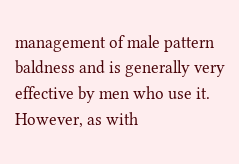management of male pattern baldness and is generally very effective by men who use it. However, as with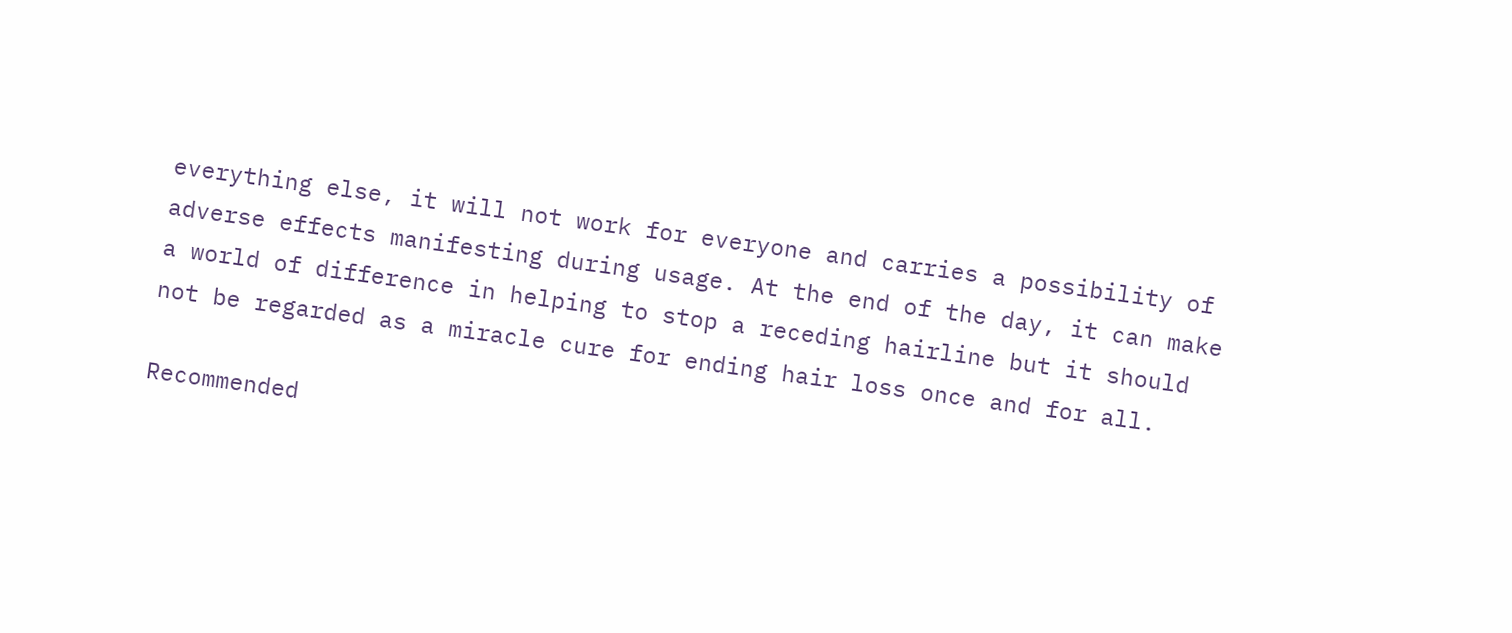everything else, it will not work for everyone and carries a possibility of adverse effects manifesting during usage. At the end of the day, it can make a world of difference in helping to stop a receding hairline but it should not be regarded as a miracle cure for ending hair loss once and for all.

Recommended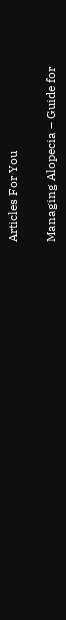Articles For You

Managing Alopecia – Guide for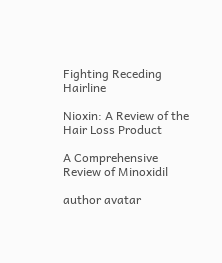Fighting Receding Hairline

Nioxin: A Review of the Hair Loss Product

A Comprehensive Review of Minoxidil

author avatar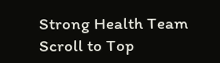Strong Health Team
Scroll to Top